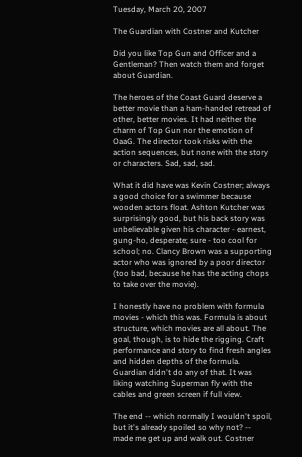Tuesday, March 20, 2007

The Guardian with Costner and Kutcher

Did you like Top Gun and Officer and a Gentleman? Then watch them and forget about Guardian.

The heroes of the Coast Guard deserve a better movie than a ham-handed retread of other, better movies. It had neither the charm of Top Gun nor the emotion of OaaG. The director took risks with the action sequences, but none with the story or characters. Sad, sad, sad.

What it did have was Kevin Costner; always a good choice for a swimmer because wooden actors float. Ashton Kutcher was surprisingly good, but his back story was unbelievable given his character - earnest, gung-ho, desperate; sure - too cool for school; no. Clancy Brown was a supporting actor who was ignored by a poor director (too bad, because he has the acting chops to take over the movie).

I honestly have no problem with formula movies - which this was. Formula is about structure, which movies are all about. The goal, though, is to hide the rigging. Craft performance and story to find fresh angles and hidden depths of the formula. Guardian didn't do any of that. It was liking watching Superman fly with the cables and green screen if full view.

The end -- which normally I wouldn't spoil, but it's already spoiled so why not? -- made me get up and walk out. Costner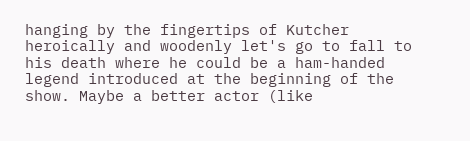hanging by the fingertips of Kutcher heroically and woodenly let's go to fall to his death where he could be a ham-handed legend introduced at the beginning of the show. Maybe a better actor (like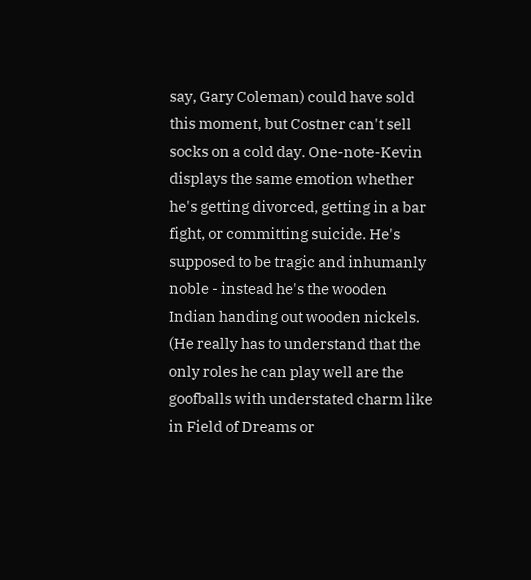say, Gary Coleman) could have sold this moment, but Costner can't sell socks on a cold day. One-note-Kevin displays the same emotion whether he's getting divorced, getting in a bar fight, or committing suicide. He's supposed to be tragic and inhumanly noble - instead he's the wooden Indian handing out wooden nickels. (He really has to understand that the only roles he can play well are the goofballs with understated charm like in Field of Dreams or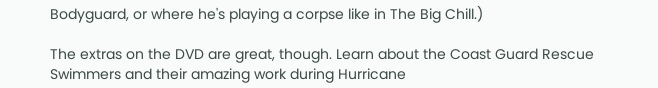Bodyguard, or where he's playing a corpse like in The Big Chill.)

The extras on the DVD are great, though. Learn about the Coast Guard Rescue Swimmers and their amazing work during Hurricane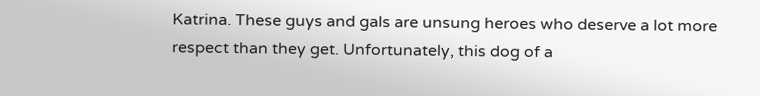Katrina. These guys and gals are unsung heroes who deserve a lot more respect than they get. Unfortunately, this dog of a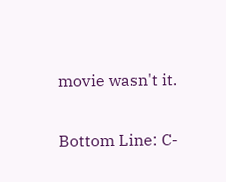movie wasn't it.

Bottom Line: C-